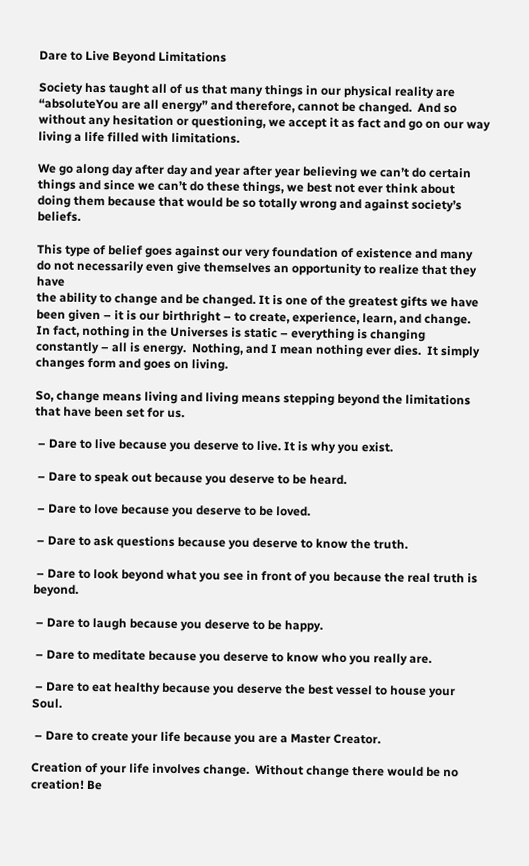Dare to Live Beyond Limitations

Society has taught all of us that many things in our physical reality are “absoluteYou are all energy” and therefore, cannot be changed.  And so without any hesitation or questioning, we accept it as fact and go on our way living a life filled with limitations.

We go along day after day and year after year believing we can’t do certain things and since we can’t do these things, we best not ever think about doing them because that would be so totally wrong and against society’s beliefs.

This type of belief goes against our very foundation of existence and many do not necessarily even give themselves an opportunity to realize that they have
the ability to change and be changed. It is one of the greatest gifts we have been given – it is our birthright – to create, experience, learn, and change.  In fact, nothing in the Universes is static – everything is changing constantly – all is energy.  Nothing, and I mean nothing ever dies.  It simply changes form and goes on living.

So, change means living and living means stepping beyond the limitations that have been set for us.

 – Dare to live because you deserve to live. It is why you exist.

 – Dare to speak out because you deserve to be heard.

 – Dare to love because you deserve to be loved.

 – Dare to ask questions because you deserve to know the truth.

 – Dare to look beyond what you see in front of you because the real truth is beyond.

 – Dare to laugh because you deserve to be happy.

 – Dare to meditate because you deserve to know who you really are.

 – Dare to eat healthy because you deserve the best vessel to house your Soul.

 – Dare to create your life because you are a Master Creator.

Creation of your life involves change.  Without change there would be no creation! Be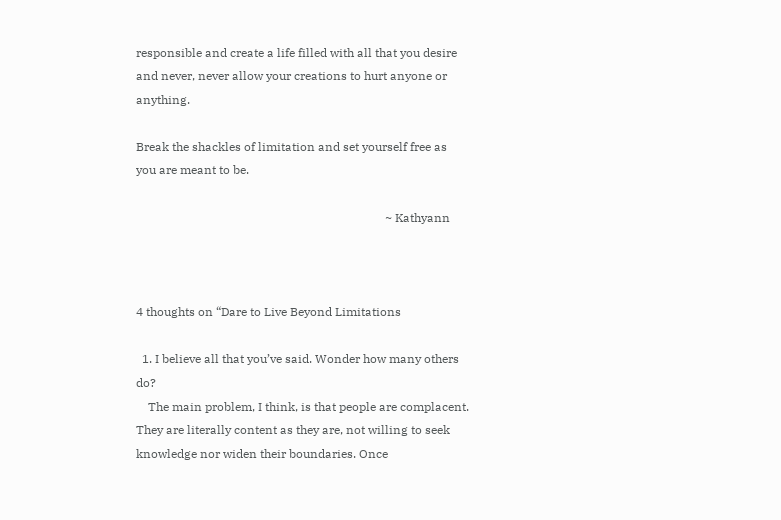responsible and create a life filled with all that you desire and never, never allow your creations to hurt anyone or anything.

Break the shackles of limitation and set yourself free as you are meant to be.

                                                                                   ~ Kathyann



4 thoughts on “Dare to Live Beyond Limitations

  1. I believe all that you’ve said. Wonder how many others do?
    The main problem, I think, is that people are complacent. They are literally content as they are, not willing to seek knowledge nor widen their boundaries. Once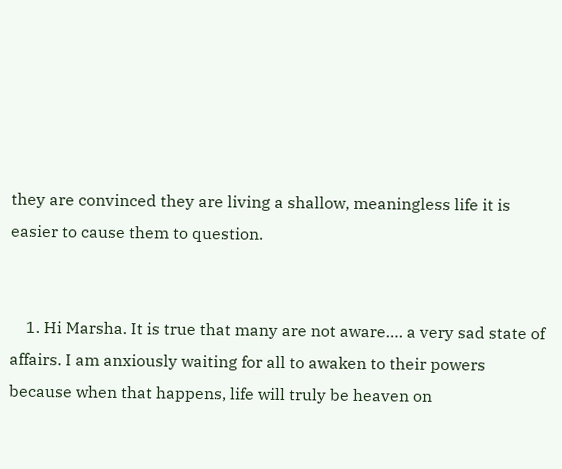they are convinced they are living a shallow, meaningless life it is easier to cause them to question.


    1. Hi Marsha. It is true that many are not aware…. a very sad state of affairs. I am anxiously waiting for all to awaken to their powers because when that happens, life will truly be heaven on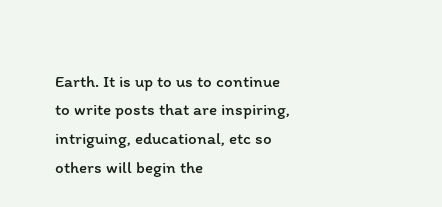Earth. It is up to us to continue to write posts that are inspiring, intriguing, educational, etc so others will begin the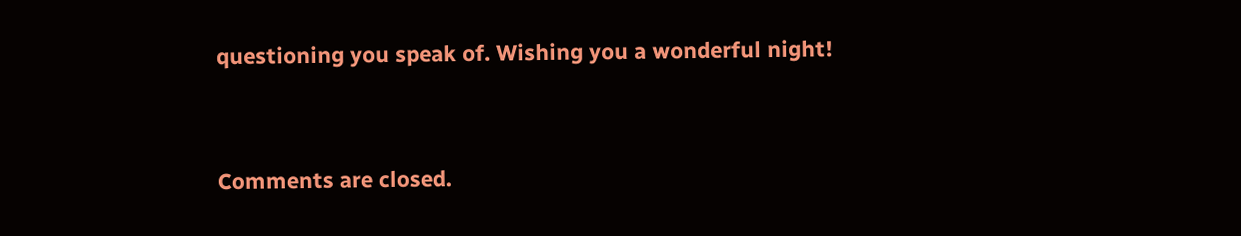questioning you speak of. Wishing you a wonderful night!


Comments are closed.